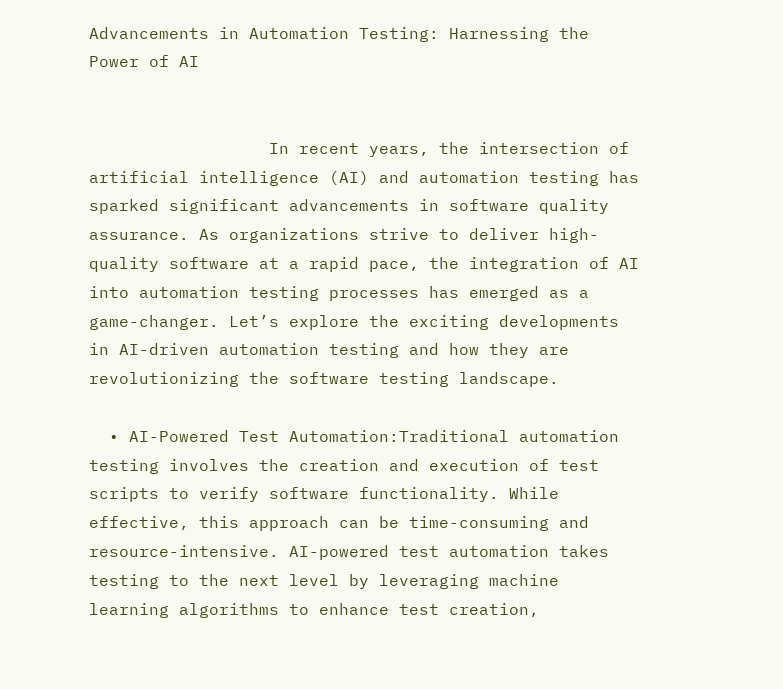Advancements in Automation Testing: Harnessing the Power of AI


                  In recent years, the intersection of artificial intelligence (AI) and automation testing has sparked significant advancements in software quality assurance. As organizations strive to deliver high-quality software at a rapid pace, the integration of AI into automation testing processes has emerged as a game-changer. Let’s explore the exciting developments in AI-driven automation testing and how they are revolutionizing the software testing landscape.

  • AI-Powered Test Automation:Traditional automation testing involves the creation and execution of test scripts to verify software functionality. While effective, this approach can be time-consuming and resource-intensive. AI-powered test automation takes testing to the next level by leveraging machine learning algorithms to enhance test creation,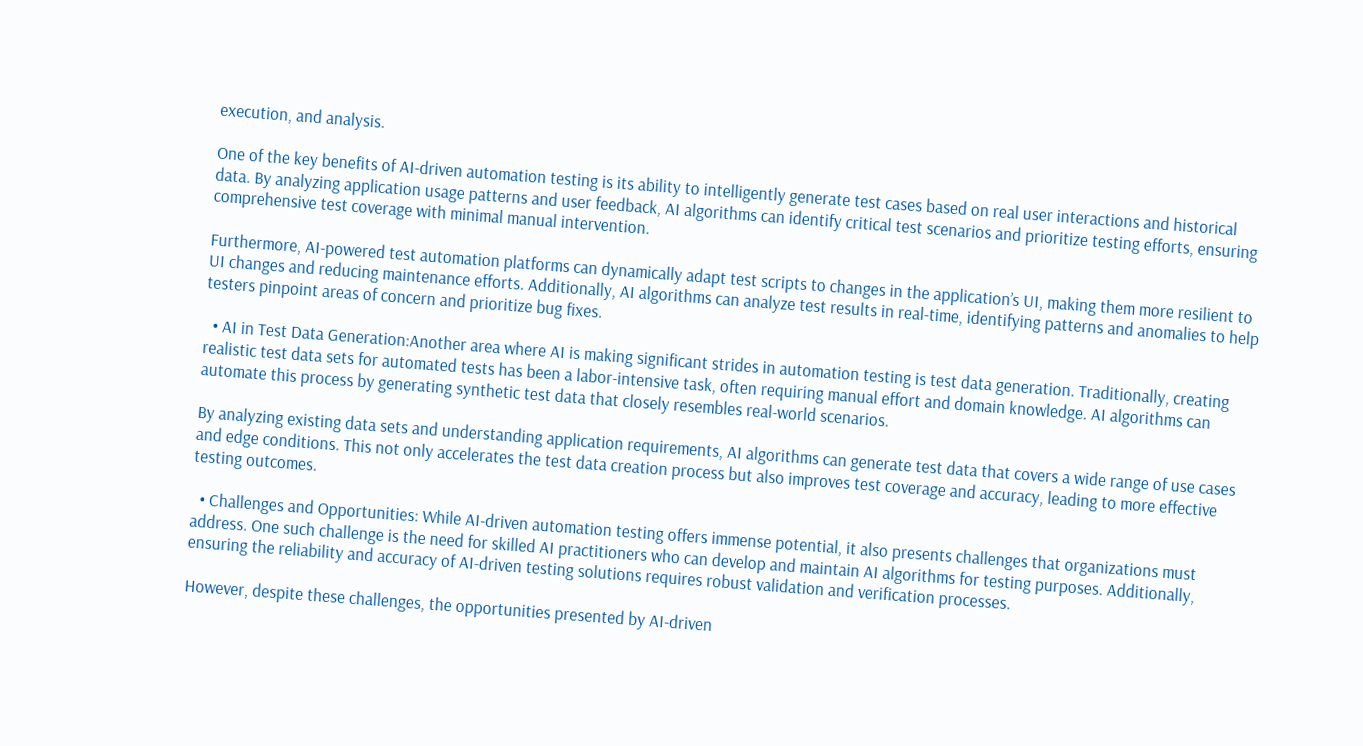execution, and analysis.

One of the key benefits of AI-driven automation testing is its ability to intelligently generate test cases based on real user interactions and historical data. By analyzing application usage patterns and user feedback, AI algorithms can identify critical test scenarios and prioritize testing efforts, ensuring comprehensive test coverage with minimal manual intervention.

Furthermore, AI-powered test automation platforms can dynamically adapt test scripts to changes in the application’s UI, making them more resilient to UI changes and reducing maintenance efforts. Additionally, AI algorithms can analyze test results in real-time, identifying patterns and anomalies to help testers pinpoint areas of concern and prioritize bug fixes.

  • AI in Test Data Generation:Another area where AI is making significant strides in automation testing is test data generation. Traditionally, creating realistic test data sets for automated tests has been a labor-intensive task, often requiring manual effort and domain knowledge. AI algorithms can automate this process by generating synthetic test data that closely resembles real-world scenarios.

By analyzing existing data sets and understanding application requirements, AI algorithms can generate test data that covers a wide range of use cases and edge conditions. This not only accelerates the test data creation process but also improves test coverage and accuracy, leading to more effective testing outcomes.

  • Challenges and Opportunities: While AI-driven automation testing offers immense potential, it also presents challenges that organizations must address. One such challenge is the need for skilled AI practitioners who can develop and maintain AI algorithms for testing purposes. Additionally, ensuring the reliability and accuracy of AI-driven testing solutions requires robust validation and verification processes.

However, despite these challenges, the opportunities presented by AI-driven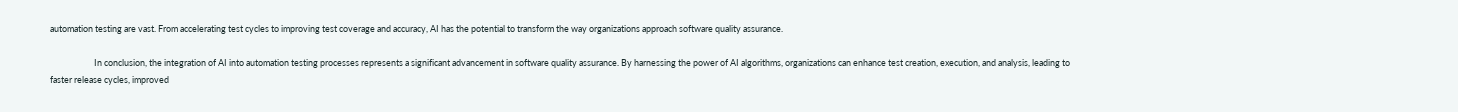automation testing are vast. From accelerating test cycles to improving test coverage and accuracy, AI has the potential to transform the way organizations approach software quality assurance.

                      In conclusion, the integration of AI into automation testing processes represents a significant advancement in software quality assurance. By harnessing the power of AI algorithms, organizations can enhance test creation, execution, and analysis, leading to faster release cycles, improved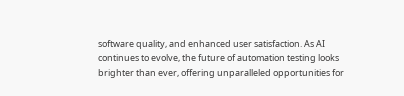software quality, and enhanced user satisfaction. As AI continues to evolve, the future of automation testing looks brighter than ever, offering unparalleled opportunities for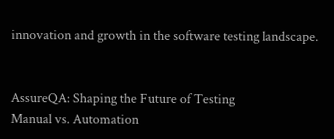innovation and growth in the software testing landscape.


AssureQA: Shaping the Future of Testing
Manual vs. Automation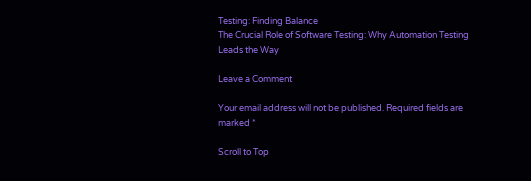Testing: Finding Balance
The Crucial Role of Software Testing: Why Automation Testing Leads the Way

Leave a Comment

Your email address will not be published. Required fields are marked *

Scroll to Top